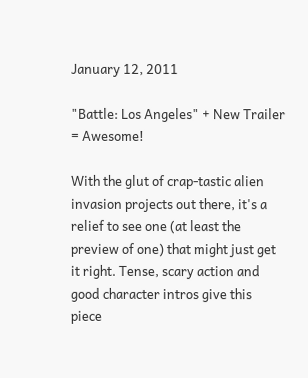January 12, 2011

"Battle: Los Angeles" + New Trailer = Awesome!

With the glut of crap-tastic alien invasion projects out there, it's a relief to see one (at least the preview of one) that might just get it right. Tense, scary action and good character intros give this piece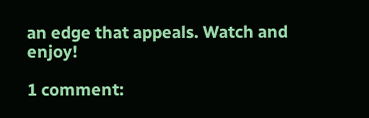an edge that appeals. Watch and enjoy!

1 comment: